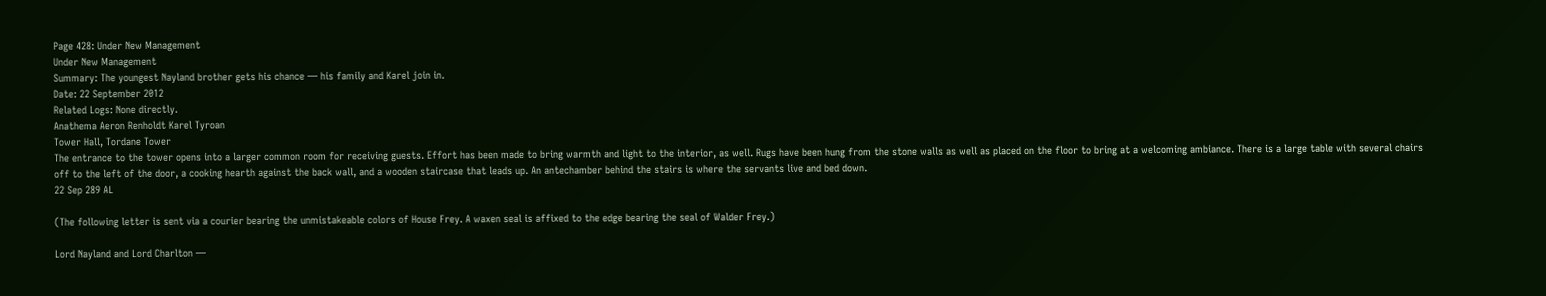Page 428: Under New Management
Under New Management
Summary: The youngest Nayland brother gets his chance — his family and Karel join in.
Date: 22 September 2012
Related Logs: None directly.
Anathema Aeron Renholdt Karel Tyroan
Tower Hall, Tordane Tower
The entrance to the tower opens into a larger common room for receiving guests. Effort has been made to bring warmth and light to the interior, as well. Rugs have been hung from the stone walls as well as placed on the floor to bring at a welcoming ambiance. There is a large table with several chairs off to the left of the door, a cooking hearth against the back wall, and a wooden staircase that leads up. An antechamber behind the stairs is where the servants live and bed down.
22 Sep 289 AL

(The following letter is sent via a courier bearing the unmistakeable colors of House Frey. A waxen seal is affixed to the edge bearing the seal of Walder Frey.)

Lord Nayland and Lord Charlton —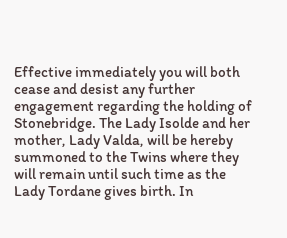Effective immediately you will both cease and desist any further engagement regarding the holding of Stonebridge. The Lady Isolde and her mother, Lady Valda, will be hereby summoned to the Twins where they will remain until such time as the Lady Tordane gives birth. In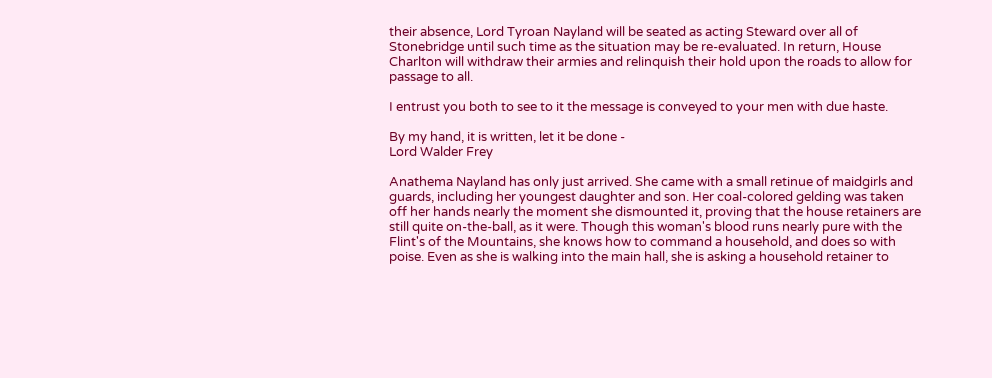their absence, Lord Tyroan Nayland will be seated as acting Steward over all of Stonebridge until such time as the situation may be re-evaluated. In return, House Charlton will withdraw their armies and relinquish their hold upon the roads to allow for passage to all.

I entrust you both to see to it the message is conveyed to your men with due haste.

By my hand, it is written, let it be done -
Lord Walder Frey

Anathema Nayland has only just arrived. She came with a small retinue of maidgirls and guards, including her youngest daughter and son. Her coal-colored gelding was taken off her hands nearly the moment she dismounted it, proving that the house retainers are still quite on-the-ball, as it were. Though this woman's blood runs nearly pure with the Flint's of the Mountains, she knows how to command a household, and does so with poise. Even as she is walking into the main hall, she is asking a household retainer to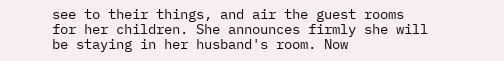see to their things, and air the guest rooms for her children. She announces firmly she will be staying in her husband's room. Now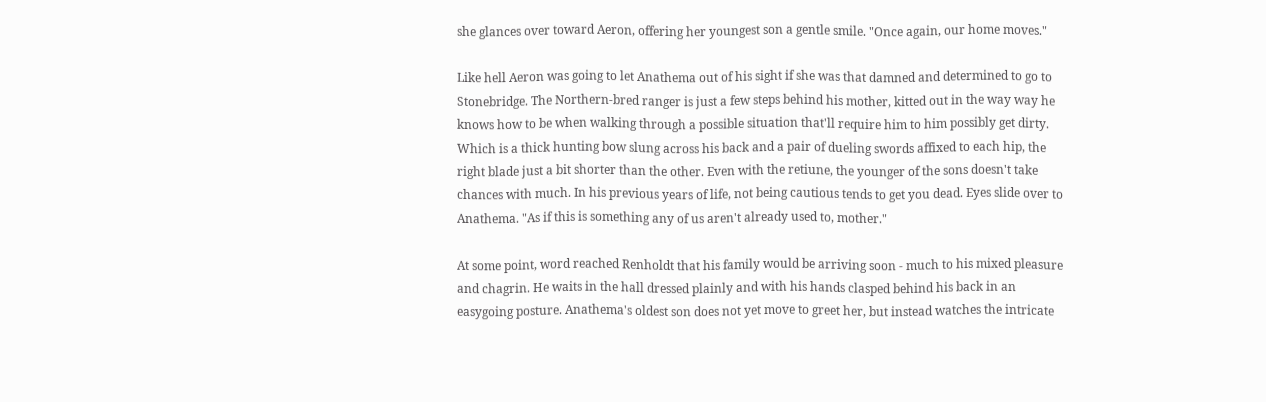she glances over toward Aeron, offering her youngest son a gentle smile. "Once again, our home moves."

Like hell Aeron was going to let Anathema out of his sight if she was that damned and determined to go to Stonebridge. The Northern-bred ranger is just a few steps behind his mother, kitted out in the way way he knows how to be when walking through a possible situation that'll require him to him possibly get dirty. Which is a thick hunting bow slung across his back and a pair of dueling swords affixed to each hip, the right blade just a bit shorter than the other. Even with the retiune, the younger of the sons doesn't take chances with much. In his previous years of life, not being cautious tends to get you dead. Eyes slide over to Anathema. "As if this is something any of us aren't already used to, mother."

At some point, word reached Renholdt that his family would be arriving soon - much to his mixed pleasure and chagrin. He waits in the hall dressed plainly and with his hands clasped behind his back in an easygoing posture. Anathema's oldest son does not yet move to greet her, but instead watches the intricate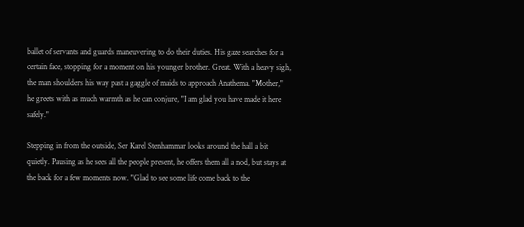ballet of servants and guards maneuvering to do their duties. His gaze searches for a certain face, stopping for a moment on his younger brother. Great. With a heavy sigh, the man shoulders his way past a gaggle of maids to approach Anathema. "Mother," he greets with as much warmth as he can conjure, "I am glad you have made it here safely."

Stepping in from the outside, Ser Karel Stenhammar looks around the hall a bit quietly. Pausing as he sees all the people present, he offers them all a nod, but stays at the back for a few moments now. "Glad to see some life come back to the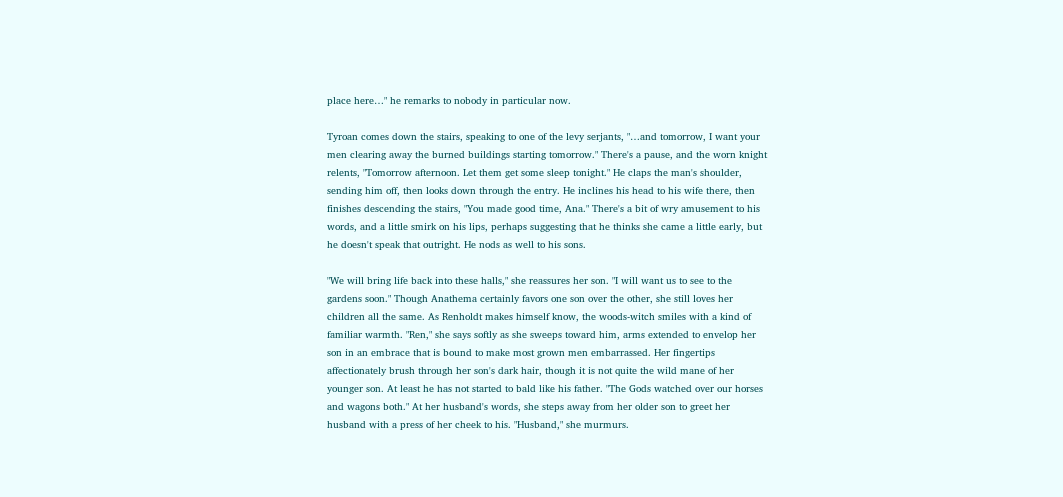place here…" he remarks to nobody in particular now.

Tyroan comes down the stairs, speaking to one of the levy serjants, "…and tomorrow, I want your men clearing away the burned buildings starting tomorrow." There's a pause, and the worn knight relents, "Tomorrow afternoon. Let them get some sleep tonight." He claps the man's shoulder, sending him off, then looks down through the entry. He inclines his head to his wife there, then finishes descending the stairs, "You made good time, Ana." There's a bit of wry amusement to his words, and a little smirk on his lips, perhaps suggesting that he thinks she came a little early, but he doesn't speak that outright. He nods as well to his sons.

"We will bring life back into these halls," she reassures her son. "I will want us to see to the gardens soon." Though Anathema certainly favors one son over the other, she still loves her children all the same. As Renholdt makes himself know, the woods-witch smiles with a kind of familiar warmth. "Ren," she says softly as she sweeps toward him, arms extended to envelop her son in an embrace that is bound to make most grown men embarrassed. Her fingertips affectionately brush through her son's dark hair, though it is not quite the wild mane of her younger son. At least he has not started to bald like his father. "The Gods watched over our horses and wagons both." At her husband's words, she steps away from her older son to greet her husband with a press of her cheek to his. "Husband," she murmurs.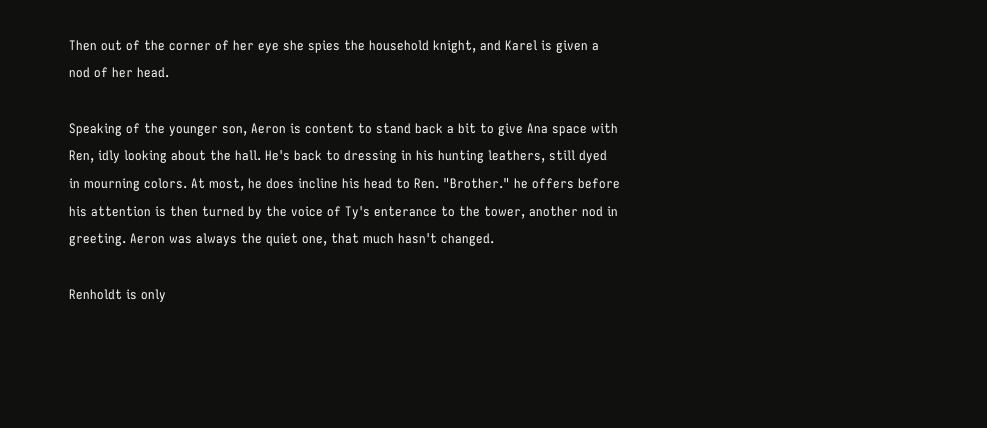Then out of the corner of her eye she spies the household knight, and Karel is given a nod of her head.

Speaking of the younger son, Aeron is content to stand back a bit to give Ana space with Ren, idly looking about the hall. He's back to dressing in his hunting leathers, still dyed in mourning colors. At most, he does incline his head to Ren. "Brother." he offers before his attention is then turned by the voice of Ty's enterance to the tower, another nod in greeting. Aeron was always the quiet one, that much hasn't changed.

Renholdt is only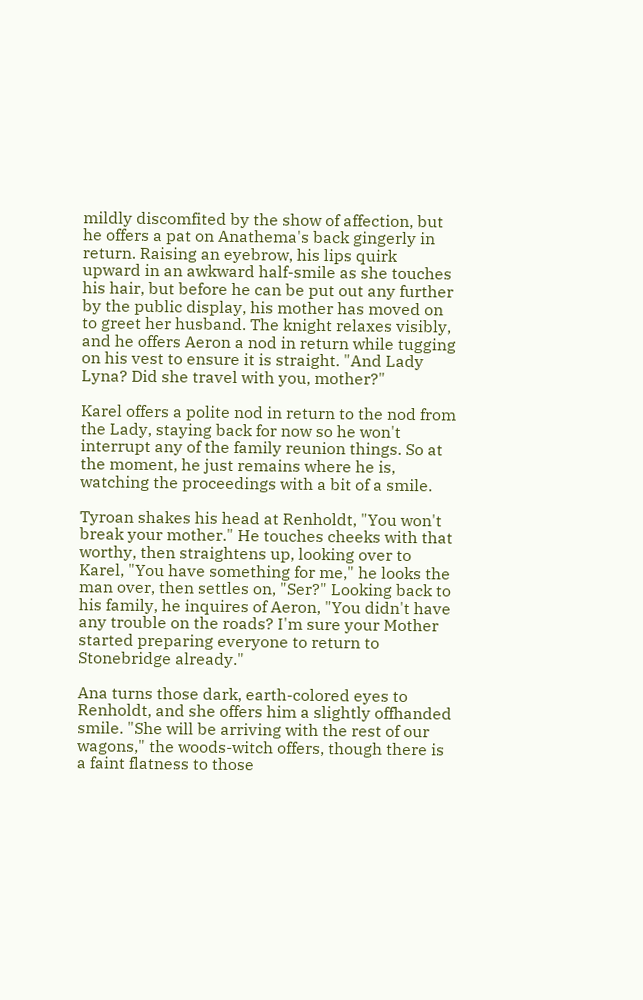mildly discomfited by the show of affection, but he offers a pat on Anathema's back gingerly in return. Raising an eyebrow, his lips quirk upward in an awkward half-smile as she touches his hair, but before he can be put out any further by the public display, his mother has moved on to greet her husband. The knight relaxes visibly, and he offers Aeron a nod in return while tugging on his vest to ensure it is straight. "And Lady Lyna? Did she travel with you, mother?"

Karel offers a polite nod in return to the nod from the Lady, staying back for now so he won't interrupt any of the family reunion things. So at the moment, he just remains where he is, watching the proceedings with a bit of a smile.

Tyroan shakes his head at Renholdt, "You won't break your mother." He touches cheeks with that worthy, then straightens up, looking over to Karel, "You have something for me," he looks the man over, then settles on, "Ser?" Looking back to his family, he inquires of Aeron, "You didn't have any trouble on the roads? I'm sure your Mother started preparing everyone to return to Stonebridge already."

Ana turns those dark, earth-colored eyes to Renholdt, and she offers him a slightly offhanded smile. "She will be arriving with the rest of our wagons," the woods-witch offers, though there is a faint flatness to those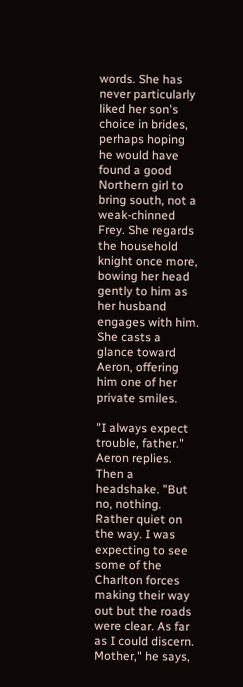words. She has never particularly liked her son's choice in brides, perhaps hoping he would have found a good Northern girl to bring south, not a weak-chinned Frey. She regards the household knight once more, bowing her head gently to him as her husband engages with him. She casts a glance toward Aeron, offering him one of her private smiles.

"I always expect trouble, father." Aeron replies. Then a headshake. "But no, nothing. Rather quiet on the way. I was expecting to see some of the Charlton forces making their way out but the roads were clear. As far as I could discern. Mother," he says,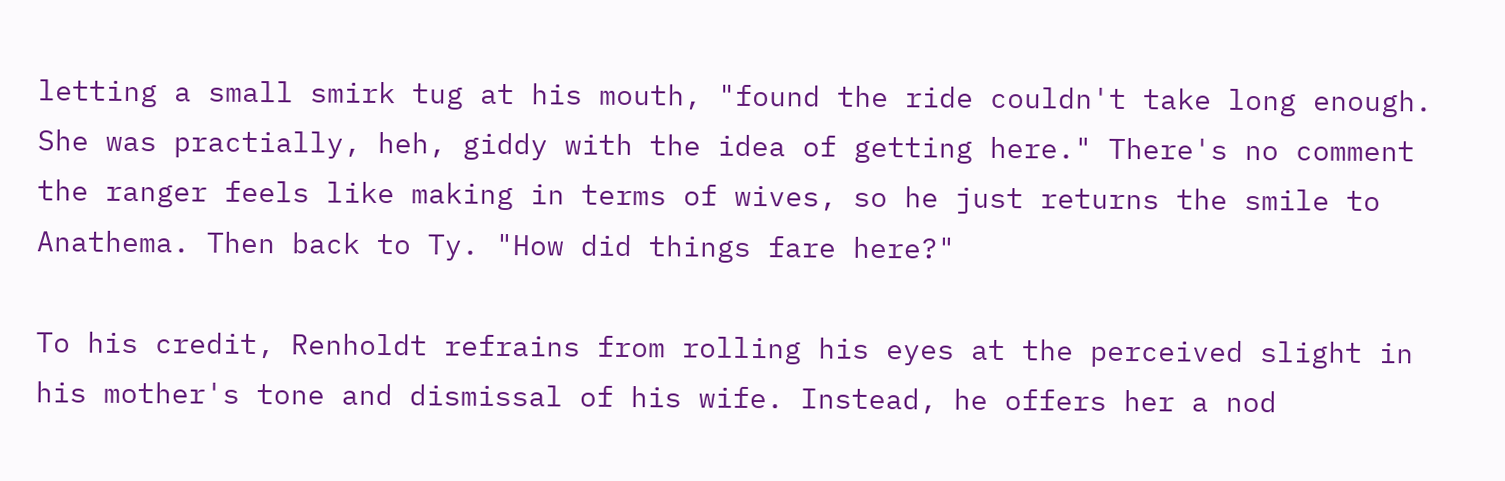letting a small smirk tug at his mouth, "found the ride couldn't take long enough. She was practially, heh, giddy with the idea of getting here." There's no comment the ranger feels like making in terms of wives, so he just returns the smile to Anathema. Then back to Ty. "How did things fare here?"

To his credit, Renholdt refrains from rolling his eyes at the perceived slight in his mother's tone and dismissal of his wife. Instead, he offers her a nod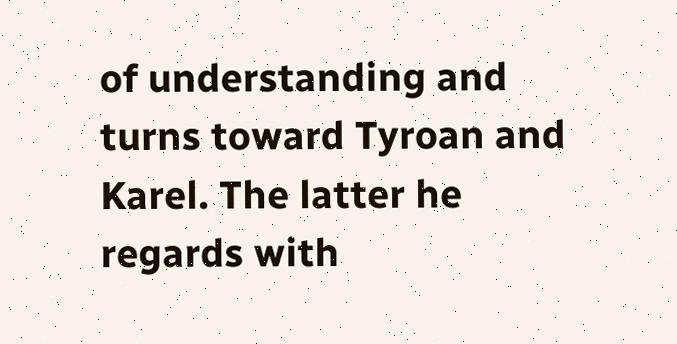of understanding and turns toward Tyroan and Karel. The latter he regards with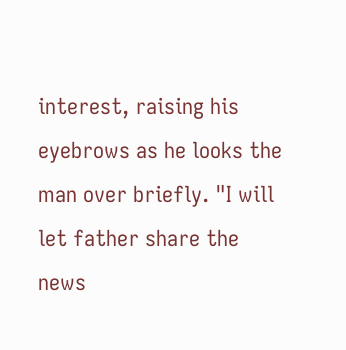interest, raising his eyebrows as he looks the man over briefly. "I will let father share the news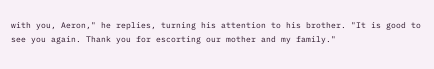with you, Aeron," he replies, turning his attention to his brother. "It is good to see you again. Thank you for escorting our mother and my family."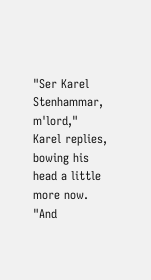"Ser Karel Stenhammar, m'lord," Karel replies, bowing his head a little more now. "And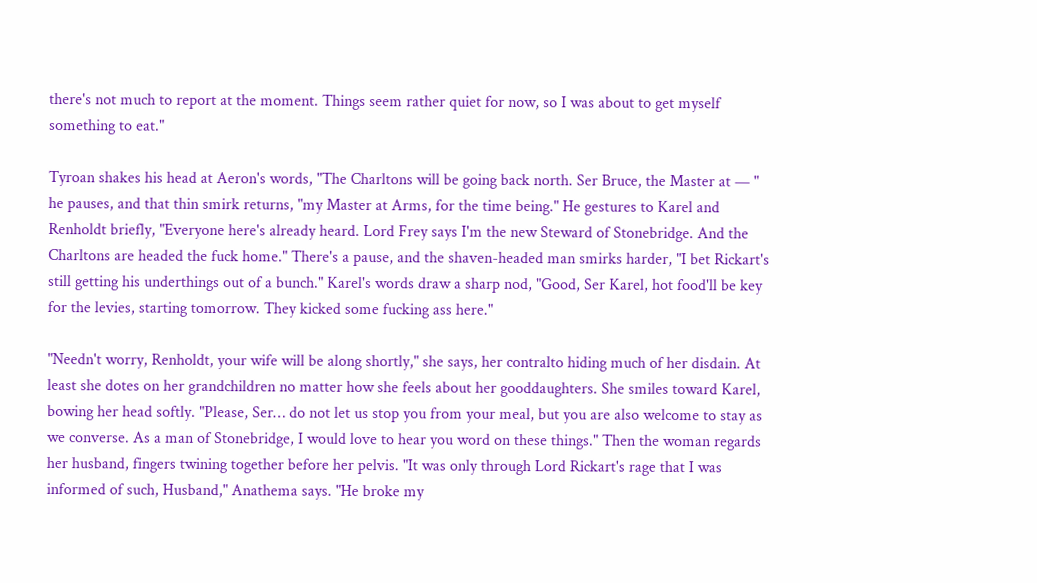there's not much to report at the moment. Things seem rather quiet for now, so I was about to get myself something to eat."

Tyroan shakes his head at Aeron's words, "The Charltons will be going back north. Ser Bruce, the Master at — " he pauses, and that thin smirk returns, "my Master at Arms, for the time being." He gestures to Karel and Renholdt briefly, "Everyone here's already heard. Lord Frey says I'm the new Steward of Stonebridge. And the Charltons are headed the fuck home." There's a pause, and the shaven-headed man smirks harder, "I bet Rickart's still getting his underthings out of a bunch." Karel's words draw a sharp nod, "Good, Ser Karel, hot food'll be key for the levies, starting tomorrow. They kicked some fucking ass here."

"Needn't worry, Renholdt, your wife will be along shortly," she says, her contralto hiding much of her disdain. At least she dotes on her grandchildren no matter how she feels about her gooddaughters. She smiles toward Karel, bowing her head softly. "Please, Ser… do not let us stop you from your meal, but you are also welcome to stay as we converse. As a man of Stonebridge, I would love to hear you word on these things." Then the woman regards her husband, fingers twining together before her pelvis. "It was only through Lord Rickart's rage that I was informed of such, Husband," Anathema says. "He broke my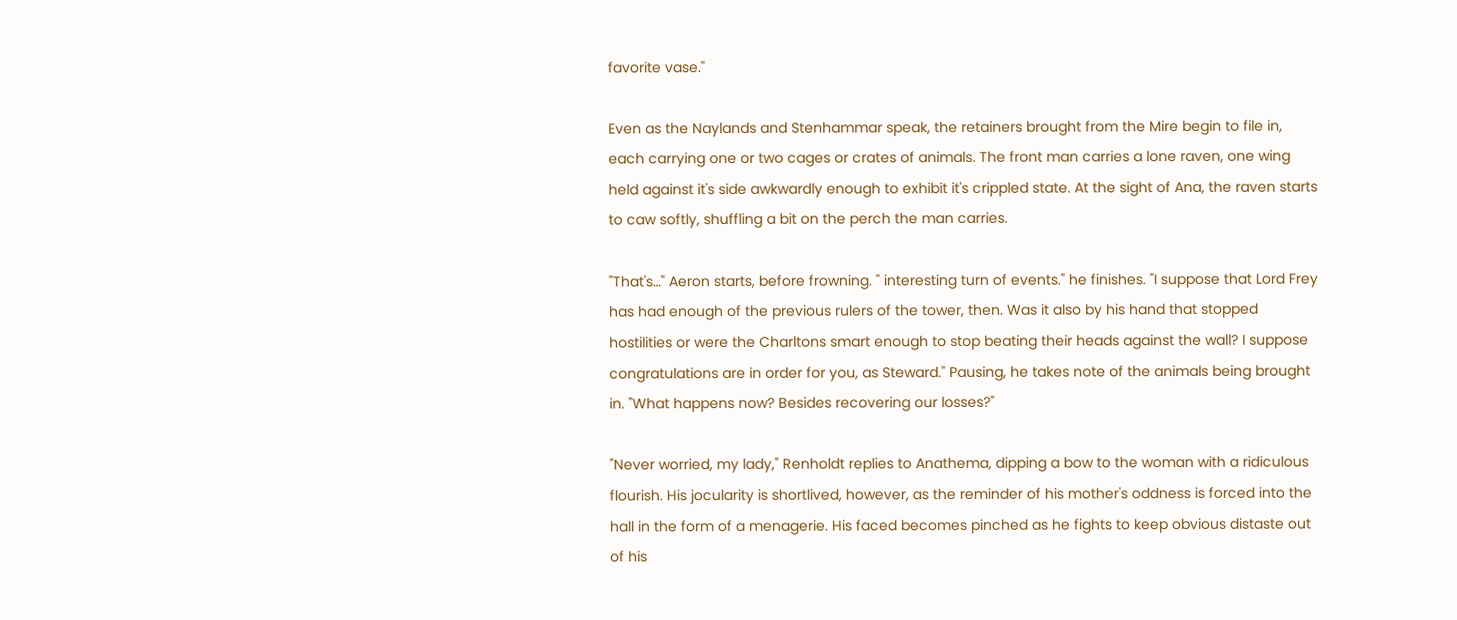favorite vase."

Even as the Naylands and Stenhammar speak, the retainers brought from the Mire begin to file in, each carrying one or two cages or crates of animals. The front man carries a lone raven, one wing held against it's side awkwardly enough to exhibit it's crippled state. At the sight of Ana, the raven starts to caw softly, shuffling a bit on the perch the man carries.

"That's…" Aeron starts, before frowning. " interesting turn of events." he finishes. "I suppose that Lord Frey has had enough of the previous rulers of the tower, then. Was it also by his hand that stopped hostilities or were the Charltons smart enough to stop beating their heads against the wall? I suppose congratulations are in order for you, as Steward." Pausing, he takes note of the animals being brought in. "What happens now? Besides recovering our losses?"

"Never worried, my lady," Renholdt replies to Anathema, dipping a bow to the woman with a ridiculous flourish. His jocularity is shortlived, however, as the reminder of his mother's oddness is forced into the hall in the form of a menagerie. His faced becomes pinched as he fights to keep obvious distaste out of his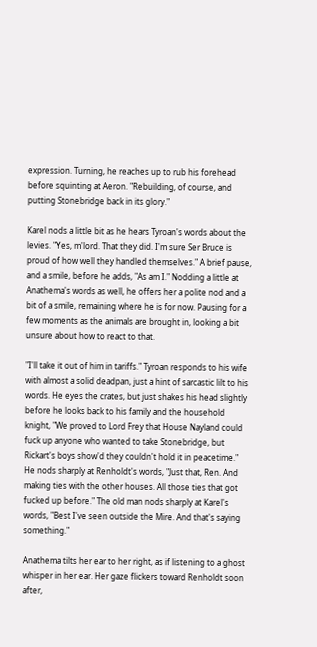expression. Turning, he reaches up to rub his forehead before squinting at Aeron. "Rebuilding, of course, and putting Stonebridge back in its glory."

Karel nods a little bit as he hears Tyroan's words about the levies. "Yes, m'lord. That they did. I'm sure Ser Bruce is proud of how well they handled themselves." A brief pause, and a smile, before he adds, "As am I." Nodding a little at Anathema's words as well, he offers her a polite nod and a bit of a smile, remaining where he is for now. Pausing for a few moments as the animals are brought in, looking a bit unsure about how to react to that.

"I'll take it out of him in tariffs." Tyroan responds to his wife with almost a solid deadpan, just a hint of sarcastic lilt to his words. He eyes the crates, but just shakes his head slightly before he looks back to his family and the household knight, "We proved to Lord Frey that House Nayland could fuck up anyone who wanted to take Stonebridge, but Rickart's boys show'd they couldn't hold it in peacetime." He nods sharply at Renholdt's words, "Just that, Ren. And making ties with the other houses. All those ties that got fucked up before." The old man nods sharply at Karel's words, "Best I've seen outside the Mire. And that's saying something."

Anathema tilts her ear to her right, as if listening to a ghost whisper in her ear. Her gaze flickers toward Renholdt soon after,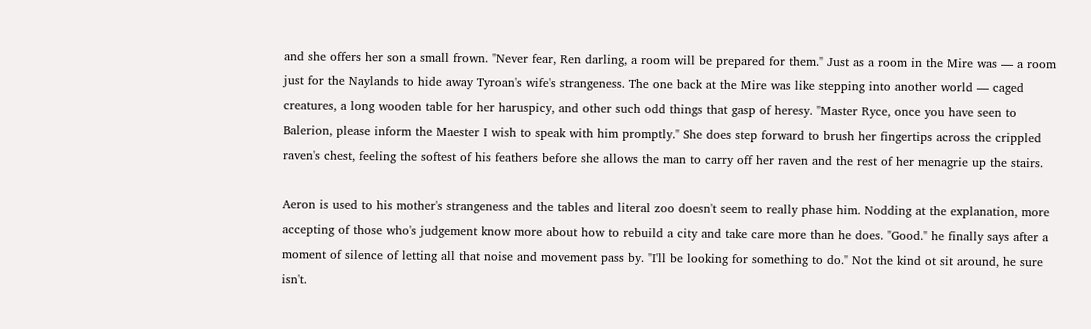and she offers her son a small frown. "Never fear, Ren darling, a room will be prepared for them." Just as a room in the Mire was — a room just for the Naylands to hide away Tyroan's wife's strangeness. The one back at the Mire was like stepping into another world — caged creatures, a long wooden table for her haruspicy, and other such odd things that gasp of heresy. "Master Ryce, once you have seen to Balerion, please inform the Maester I wish to speak with him promptly." She does step forward to brush her fingertips across the crippled raven's chest, feeling the softest of his feathers before she allows the man to carry off her raven and the rest of her menagrie up the stairs.

Aeron is used to his mother's strangeness and the tables and literal zoo doesn't seem to really phase him. Nodding at the explanation, more accepting of those who's judgement know more about how to rebuild a city and take care more than he does. "Good." he finally says after a moment of silence of letting all that noise and movement pass by. "I'll be looking for something to do." Not the kind ot sit around, he sure isn't.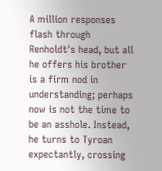A million responses flash through Renholdt's head, but all he offers his brother is a firm nod in understanding; perhaps now is not the time to be an asshole. Instead, he turns to Tyroan expectantly, crossing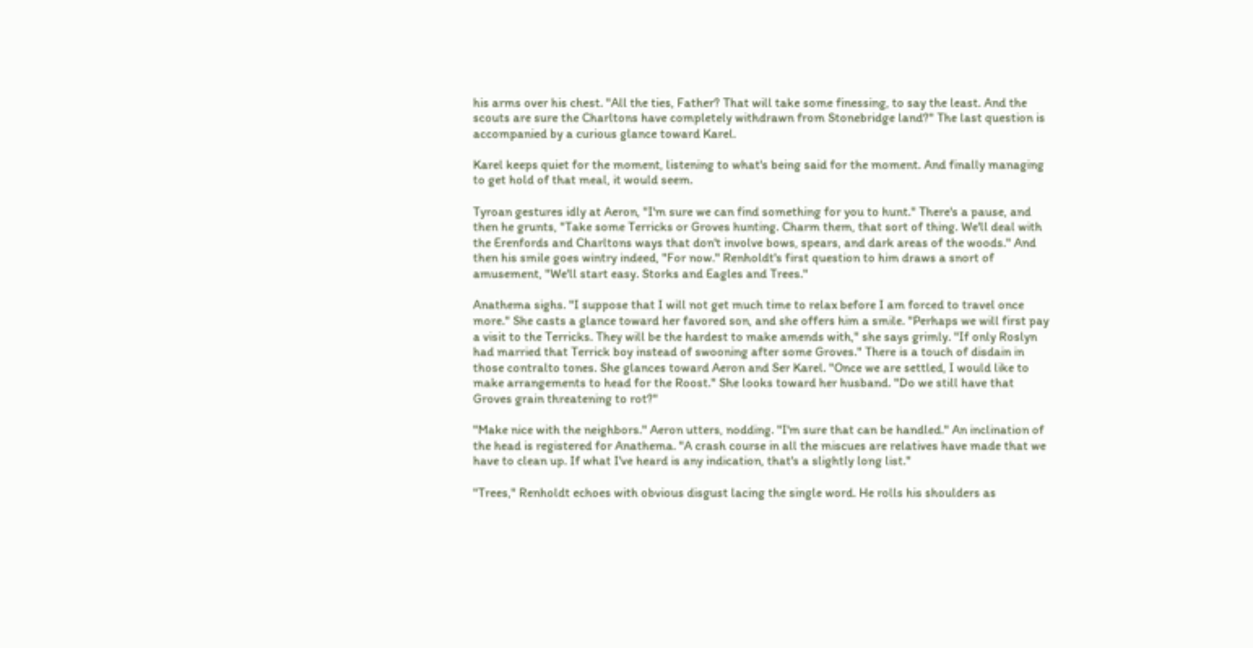his arms over his chest. "All the ties, Father? That will take some finessing, to say the least. And the scouts are sure the Charltons have completely withdrawn from Stonebridge land?" The last question is accompanied by a curious glance toward Karel.

Karel keeps quiet for the moment, listening to what's being said for the moment. And finally managing to get hold of that meal, it would seem.

Tyroan gestures idly at Aeron, "I'm sure we can find something for you to hunt." There's a pause, and then he grunts, "Take some Terricks or Groves hunting. Charm them, that sort of thing. We'll deal with the Erenfords and Charltons ways that don't involve bows, spears, and dark areas of the woods." And then his smile goes wintry indeed, "For now." Renholdt's first question to him draws a snort of amusement, "We'll start easy. Storks and Eagles and Trees."

Anathema sighs. "I suppose that I will not get much time to relax before I am forced to travel once more." She casts a glance toward her favored son, and she offers him a smile. "Perhaps we will first pay a visit to the Terricks. They will be the hardest to make amends with," she says grimly. "If only Roslyn had married that Terrick boy instead of swooning after some Groves." There is a touch of disdain in those contralto tones. She glances toward Aeron and Ser Karel. "Once we are settled, I would like to make arrangements to head for the Roost." She looks toward her husband. "Do we still have that Groves grain threatening to rot?"

"Make nice with the neighbors." Aeron utters, nodding. "I'm sure that can be handled." An inclination of the head is registered for Anathema. "A crash course in all the miscues are relatives have made that we have to clean up. If what I've heard is any indication, that's a slightly long list."

"Trees," Renholdt echoes with obvious disgust lacing the single word. He rolls his shoulders as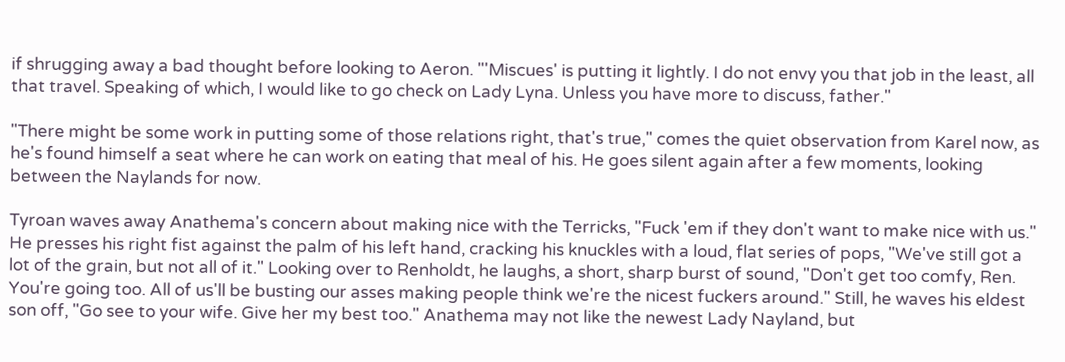if shrugging away a bad thought before looking to Aeron. "'Miscues' is putting it lightly. I do not envy you that job in the least, all that travel. Speaking of which, I would like to go check on Lady Lyna. Unless you have more to discuss, father."

"There might be some work in putting some of those relations right, that's true," comes the quiet observation from Karel now, as he's found himself a seat where he can work on eating that meal of his. He goes silent again after a few moments, looking between the Naylands for now.

Tyroan waves away Anathema's concern about making nice with the Terricks, "Fuck 'em if they don't want to make nice with us." He presses his right fist against the palm of his left hand, cracking his knuckles with a loud, flat series of pops, "We've still got a lot of the grain, but not all of it." Looking over to Renholdt, he laughs, a short, sharp burst of sound, "Don't get too comfy, Ren. You're going too. All of us'll be busting our asses making people think we're the nicest fuckers around." Still, he waves his eldest son off, "Go see to your wife. Give her my best too." Anathema may not like the newest Lady Nayland, but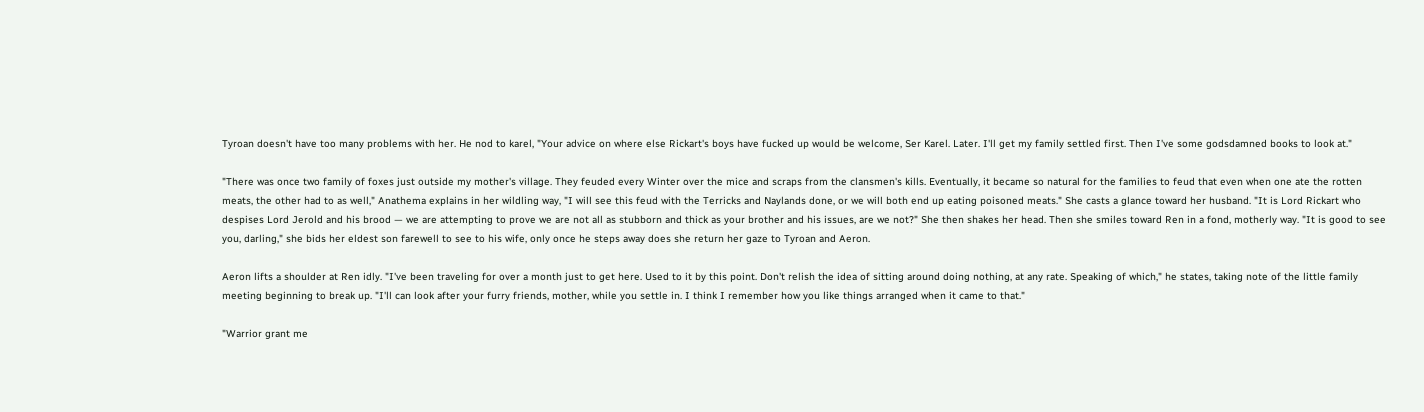Tyroan doesn't have too many problems with her. He nod to karel, "Your advice on where else Rickart's boys have fucked up would be welcome, Ser Karel. Later. I'll get my family settled first. Then I've some godsdamned books to look at."

"There was once two family of foxes just outside my mother's village. They feuded every Winter over the mice and scraps from the clansmen's kills. Eventually, it became so natural for the families to feud that even when one ate the rotten meats, the other had to as well," Anathema explains in her wildling way, "I will see this feud with the Terricks and Naylands done, or we will both end up eating poisoned meats." She casts a glance toward her husband. "It is Lord Rickart who despises Lord Jerold and his brood — we are attempting to prove we are not all as stubborn and thick as your brother and his issues, are we not?" She then shakes her head. Then she smiles toward Ren in a fond, motherly way. "It is good to see you, darling," she bids her eldest son farewell to see to his wife, only once he steps away does she return her gaze to Tyroan and Aeron.

Aeron lifts a shoulder at Ren idly. "I've been traveling for over a month just to get here. Used to it by this point. Don't relish the idea of sitting around doing nothing, at any rate. Speaking of which," he states, taking note of the little family meeting beginning to break up. "I'll can look after your furry friends, mother, while you settle in. I think I remember how you like things arranged when it came to that."

"Warrior grant me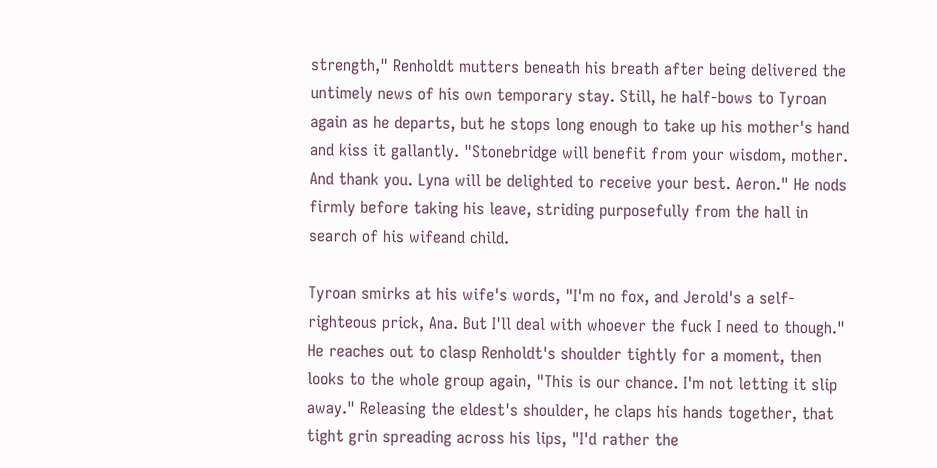strength," Renholdt mutters beneath his breath after being delivered the untimely news of his own temporary stay. Still, he half-bows to Tyroan again as he departs, but he stops long enough to take up his mother's hand and kiss it gallantly. "Stonebridge will benefit from your wisdom, mother. And thank you. Lyna will be delighted to receive your best. Aeron." He nods firmly before taking his leave, striding purposefully from the hall in search of his wifeand child.

Tyroan smirks at his wife's words, "I'm no fox, and Jerold's a self-righteous prick, Ana. But I'll deal with whoever the fuck I need to though." He reaches out to clasp Renholdt's shoulder tightly for a moment, then looks to the whole group again, "This is our chance. I'm not letting it slip away." Releasing the eldest's shoulder, he claps his hands together, that tight grin spreading across his lips, "I'd rather the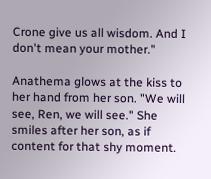Crone give us all wisdom. And I don't mean your mother."

Anathema glows at the kiss to her hand from her son. "We will see, Ren, we will see." She smiles after her son, as if content for that shy moment.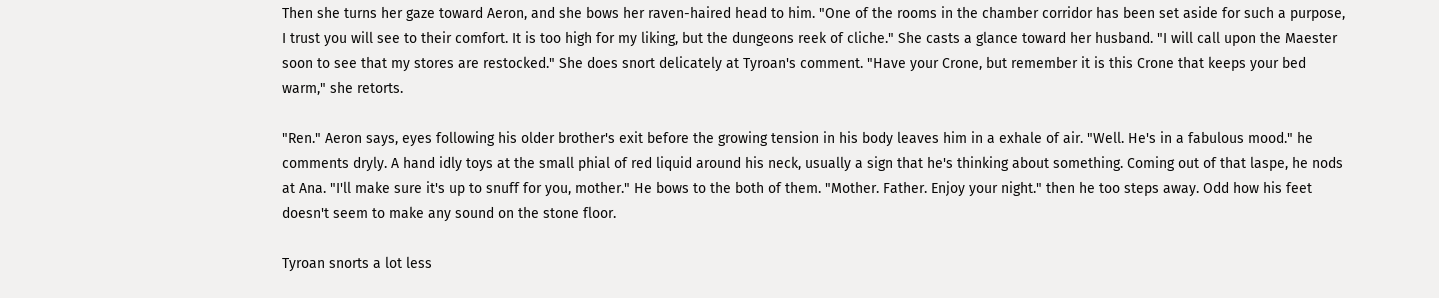Then she turns her gaze toward Aeron, and she bows her raven-haired head to him. "One of the rooms in the chamber corridor has been set aside for such a purpose, I trust you will see to their comfort. It is too high for my liking, but the dungeons reek of cliche." She casts a glance toward her husband. "I will call upon the Maester soon to see that my stores are restocked." She does snort delicately at Tyroan's comment. "Have your Crone, but remember it is this Crone that keeps your bed warm," she retorts.

"Ren." Aeron says, eyes following his older brother's exit before the growing tension in his body leaves him in a exhale of air. "Well. He's in a fabulous mood." he comments dryly. A hand idly toys at the small phial of red liquid around his neck, usually a sign that he's thinking about something. Coming out of that laspe, he nods at Ana. "I'll make sure it's up to snuff for you, mother." He bows to the both of them. "Mother. Father. Enjoy your night." then he too steps away. Odd how his feet doesn't seem to make any sound on the stone floor.

Tyroan snorts a lot less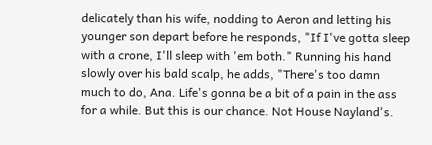delicately than his wife, nodding to Aeron and letting his younger son depart before he responds, "If I've gotta sleep with a crone, I'll sleep with 'em both." Running his hand slowly over his bald scalp, he adds, "There's too damn much to do, Ana. Life's gonna be a bit of a pain in the ass for a while. But this is our chance. Not House Nayland's.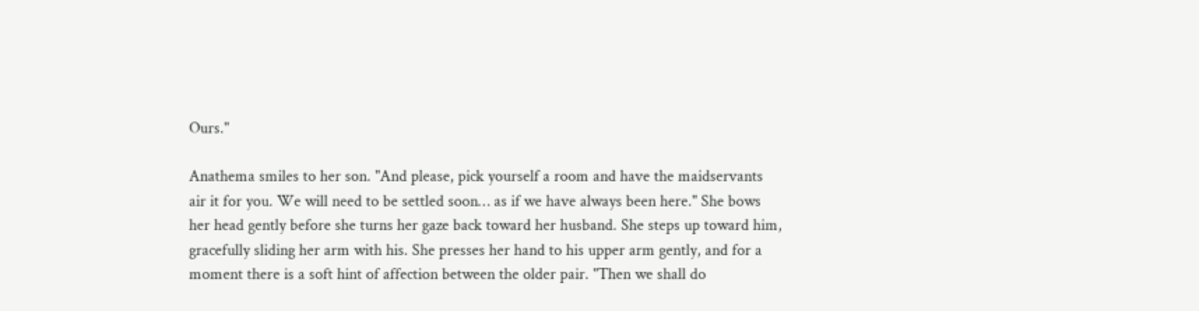Ours."

Anathema smiles to her son. "And please, pick yourself a room and have the maidservants air it for you. We will need to be settled soon… as if we have always been here." She bows her head gently before she turns her gaze back toward her husband. She steps up toward him, gracefully sliding her arm with his. She presses her hand to his upper arm gently, and for a moment there is a soft hint of affection between the older pair. "Then we shall do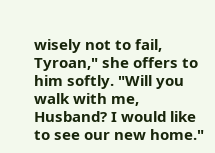wisely not to fail, Tyroan," she offers to him softly. "Will you walk with me, Husband? I would like to see our new home."